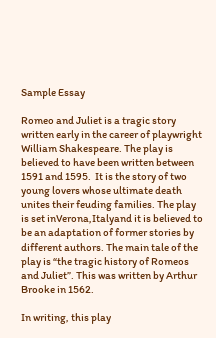Sample Essay

Romeo and Juliet is a tragic story written early in the career of playwright William Shakespeare. The play is believed to have been written between 1591 and 1595.  It is the story of two young lovers whose ultimate death unites their feuding families. The play is set inVerona,Italyand it is believed to be an adaptation of former stories by different authors. The main tale of the play is “the tragic history of Romeos and Juliet”. This was written by Arthur Brooke in 1562.

In writing, this play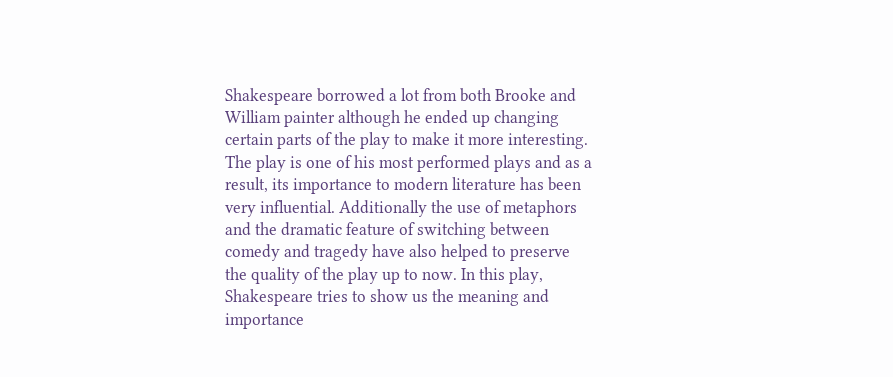Shakespeare borrowed a lot from both Brooke and William painter although he ended up changing certain parts of the play to make it more interesting. The play is one of his most performed plays and as a result, its importance to modern literature has been very influential. Additionally the use of metaphors and the dramatic feature of switching between comedy and tragedy have also helped to preserve the quality of the play up to now. In this play, Shakespeare tries to show us the meaning and importance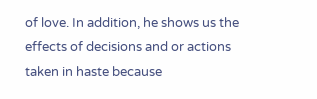of love. In addition, he shows us the effects of decisions and or actions taken in haste because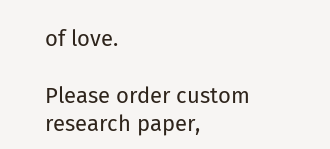of love.

Please order custom research paper,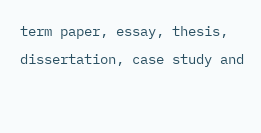term paper, essay, thesis, dissertation, case study and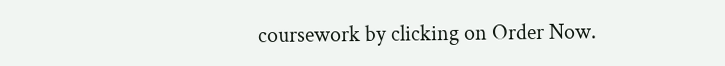coursework by clicking on Order Now.